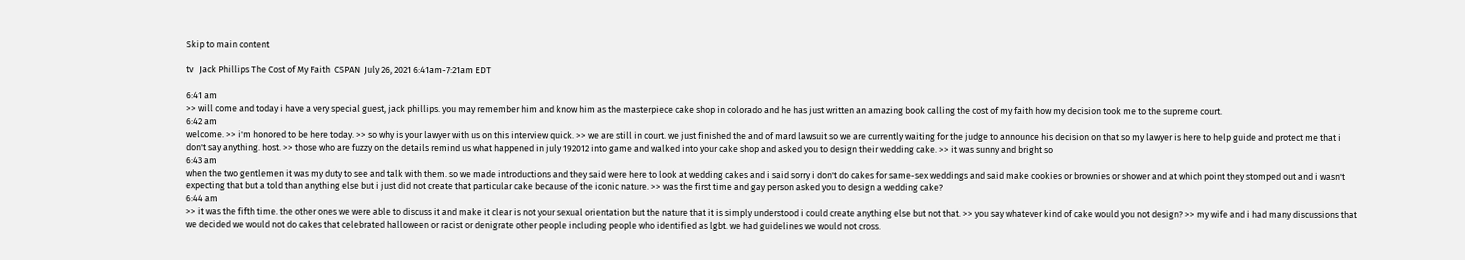Skip to main content

tv   Jack Phillips The Cost of My Faith  CSPAN  July 26, 2021 6:41am-7:21am EDT

6:41 am
>> will come and today i have a very special guest, jack phillips. you may remember him and know him as the masterpiece cake shop in colorado and he has just written an amazing book calling the cost of my faith how my decision took me to the supreme court.
6:42 am
welcome. >> i'm honored to be here today. >> so why is your lawyer with us on this interview quick. >> we are still in court. we just finished the and of mard lawsuit so we are currently waiting for the judge to announce his decision on that so my lawyer is here to help guide and protect me that i don't say anything. host. >> those who are fuzzy on the details remind us what happened in july 192012 into game and walked into your cake shop and asked you to design their wedding cake. >> it was sunny and bright so
6:43 am
when the two gentlemen it was my duty to see and talk with them. so we made introductions and they said were here to look at wedding cakes and i said sorry i don't do cakes for same-sex weddings and said make cookies or brownies or shower and at which point they stomped out and i wasn't expecting that but a told than anything else but i just did not create that particular cake because of the iconic nature. >> was the first time and gay person asked you to design a wedding cake?
6:44 am
>> it was the fifth time. the other ones we were able to discuss it and make it clear is not your sexual orientation but the nature that it is simply understood i could create anything else but not that. >> you say whatever kind of cake would you not design? >> my wife and i had many discussions that we decided we would not do cakes that celebrated halloween or racist or denigrate other people including people who identified as lgbt. we had guidelines we would not cross.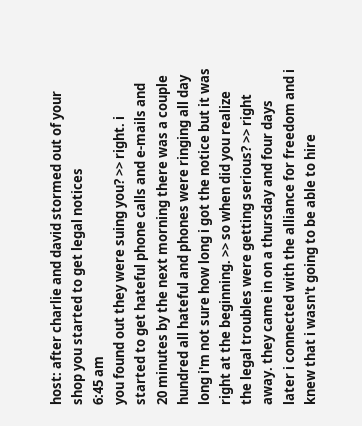host: after charlie and david stormed out of your shop you started to get legal notices
6:45 am
you found out they were suing you? >> right. i started to get hateful phone calls and e-mails and 20 minutes by the next morning there was a couple hundred all hateful and phones were ringing all day long i'm not sure how long i got the notice but it was right at the beginning. >> so when did you realize the legal troubles were getting serious? >> right away. they came in on a thursday and four days later i connected with the alliance for freedom and i knew that i wasn't going to be able to hire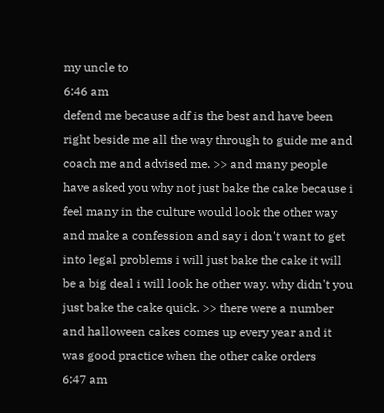my uncle to
6:46 am
defend me because adf is the best and have been right beside me all the way through to guide me and coach me and advised me. >> and many people have asked you why not just bake the cake because i feel many in the culture would look the other way and make a confession and say i don't want to get into legal problems i will just bake the cake it will be a big deal i will look he other way. why didn't you just bake the cake quick. >> there were a number and halloween cakes comes up every year and it was good practice when the other cake orders
6:47 am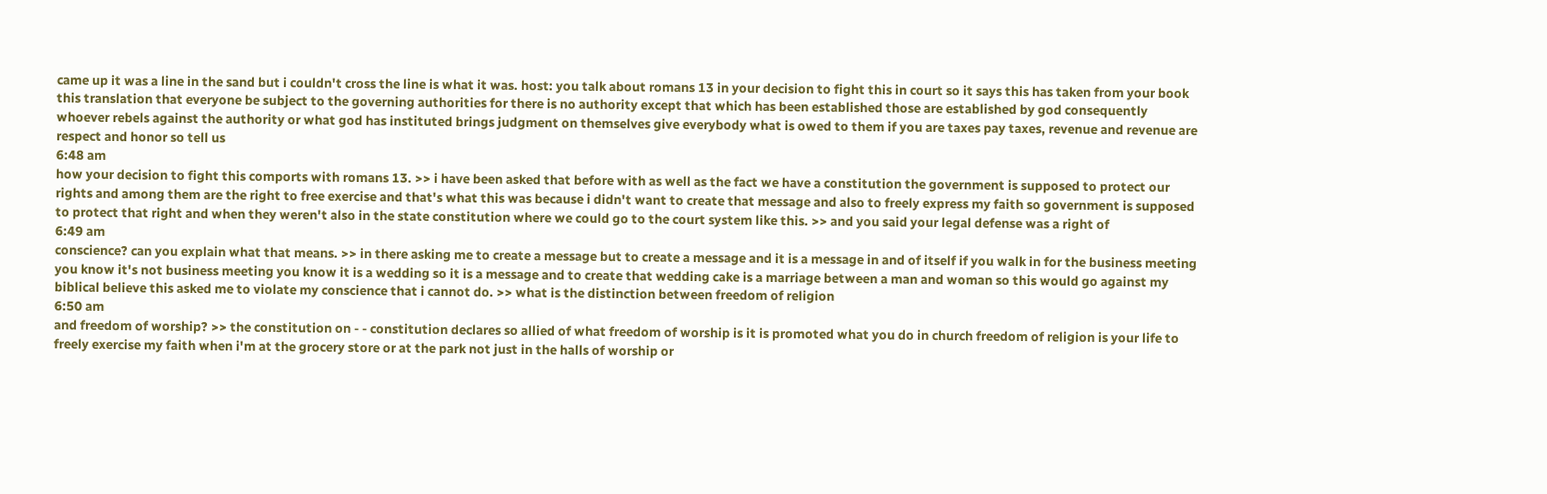came up it was a line in the sand but i couldn't cross the line is what it was. host: you talk about romans 13 in your decision to fight this in court so it says this has taken from your book this translation that everyone be subject to the governing authorities for there is no authority except that which has been established those are established by god consequently whoever rebels against the authority or what god has instituted brings judgment on themselves give everybody what is owed to them if you are taxes pay taxes, revenue and revenue are respect and honor so tell us
6:48 am
how your decision to fight this comports with romans 13. >> i have been asked that before with as well as the fact we have a constitution the government is supposed to protect our rights and among them are the right to free exercise and that's what this was because i didn't want to create that message and also to freely express my faith so government is supposed to protect that right and when they weren't also in the state constitution where we could go to the court system like this. >> and you said your legal defense was a right of
6:49 am
conscience? can you explain what that means. >> in there asking me to create a message but to create a message and it is a message in and of itself if you walk in for the business meeting you know it's not business meeting you know it is a wedding so it is a message and to create that wedding cake is a marriage between a man and woman so this would go against my biblical believe this asked me to violate my conscience that i cannot do. >> what is the distinction between freedom of religion
6:50 am
and freedom of worship? >> the constitution on - - constitution declares so allied of what freedom of worship is it is promoted what you do in church freedom of religion is your life to freely exercise my faith when i'm at the grocery store or at the park not just in the halls of worship or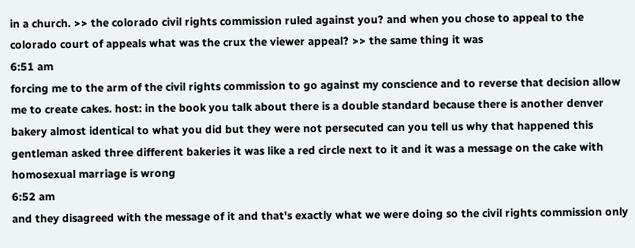in a church. >> the colorado civil rights commission ruled against you? and when you chose to appeal to the colorado court of appeals what was the crux the viewer appeal? >> the same thing it was
6:51 am
forcing me to the arm of the civil rights commission to go against my conscience and to reverse that decision allow me to create cakes. host: in the book you talk about there is a double standard because there is another denver bakery almost identical to what you did but they were not persecuted can you tell us why that happened this gentleman asked three different bakeries it was like a red circle next to it and it was a message on the cake with homosexual marriage is wrong
6:52 am
and they disagreed with the message of it and that's exactly what we were doing so the civil rights commission only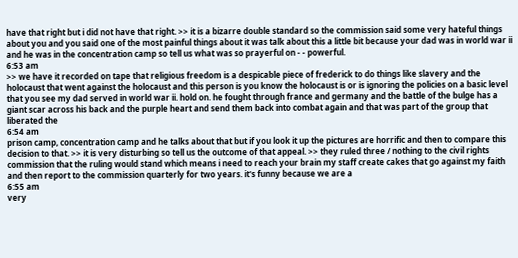have that right but i did not have that right. >> it is a bizarre double standard so the commission said some very hateful things about you and you said one of the most painful things about it was talk about this a little bit because your dad was in world war ii and he was in the concentration camp so tell us what was so prayerful on - - powerful.
6:53 am
>> we have it recorded on tape that religious freedom is a despicable piece of frederick to do things like slavery and the holocaust that went against the holocaust and this person is you know the holocaust is or is ignoring the policies on a basic level that you see my dad served in world war ii. hold on. he fought through france and germany and the battle of the bulge has a giant scar across his back and the purple heart and send them back into combat again and that was part of the group that liberated the
6:54 am
prison camp, concentration camp and he talks about that but if you look it up the pictures are horrific and then to compare this decision to that. >> it is very disturbing so tell us the outcome of that appeal. >> they ruled three / nothing to the civil rights commission that the ruling would stand which means i need to reach your brain my staff create cakes that go against my faith and then report to the commission quarterly for two years. it's funny because we are a
6:55 am
very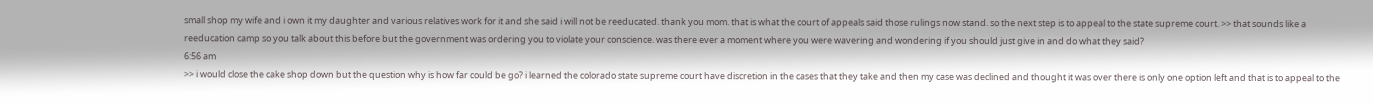small shop my wife and i own it my daughter and various relatives work for it and she said i will not be reeducated. thank you mom. that is what the court of appeals said those rulings now stand. so the next step is to appeal to the state supreme court. >> that sounds like a reeducation camp so you talk about this before but the government was ordering you to violate your conscience. was there ever a moment where you were wavering and wondering if you should just give in and do what they said?
6:56 am
>> i would close the cake shop down but the question why is how far could be go? i learned the colorado state supreme court have discretion in the cases that they take and then my case was declined and thought it was over there is only one option left and that is to appeal to the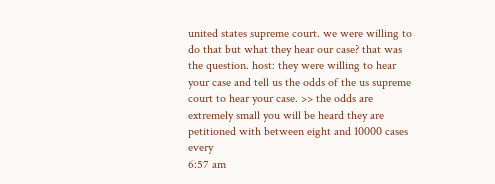united states supreme court. we were willing to do that but what they hear our case? that was the question. host: they were willing to hear your case and tell us the odds of the us supreme court to hear your case. >> the odds are extremely small you will be heard they are petitioned with between eight and 10000 cases every
6:57 am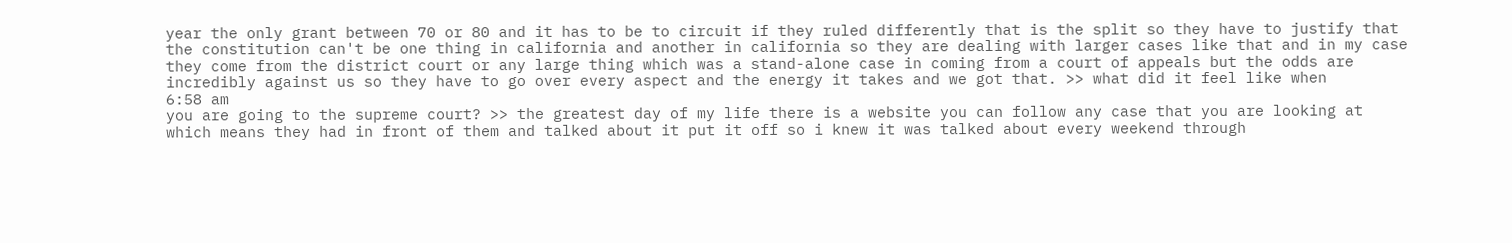year the only grant between 70 or 80 and it has to be to circuit if they ruled differently that is the split so they have to justify that the constitution can't be one thing in california and another in california so they are dealing with larger cases like that and in my case they come from the district court or any large thing which was a stand-alone case in coming from a court of appeals but the odds are incredibly against us so they have to go over every aspect and the energy it takes and we got that. >> what did it feel like when
6:58 am
you are going to the supreme court? >> the greatest day of my life there is a website you can follow any case that you are looking at which means they had in front of them and talked about it put it off so i knew it was talked about every weekend through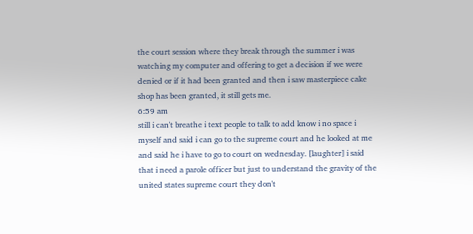the court session where they break through the summer i was watching my computer and offering to get a decision if we were denied or if it had been granted and then i saw masterpiece cake shop has been granted, it still gets me.
6:59 am
still i can't breathe i text people to talk to add know i no space i myself and said i can go to the supreme court and he looked at me and said he i have to go to court on wednesday. [laughter] i said that i need a parole officer but just to understand the gravity of the united states supreme court they don't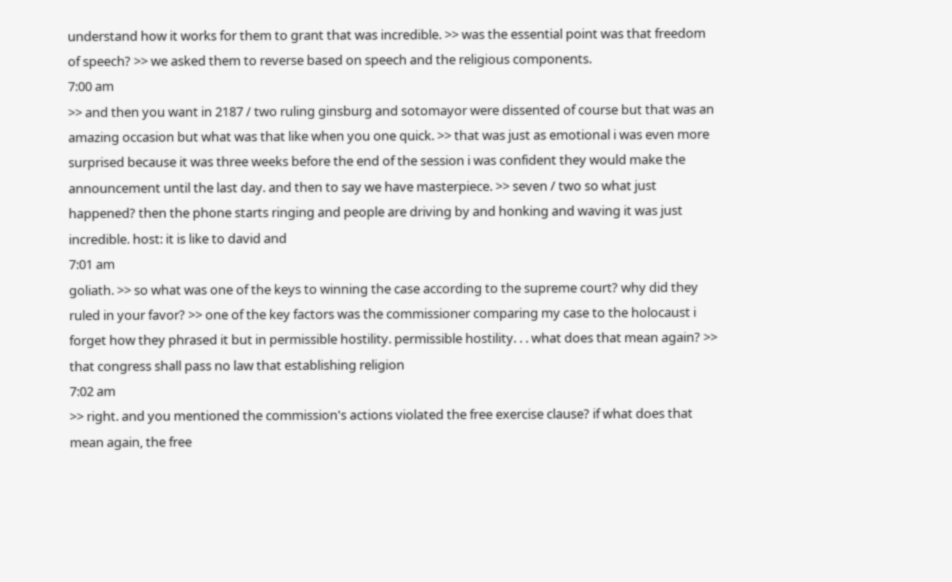understand how it works for them to grant that was incredible. >> was the essential point was that freedom of speech? >> we asked them to reverse based on speech and the religious components.
7:00 am
>> and then you want in 2187 / two ruling ginsburg and sotomayor were dissented of course but that was an amazing occasion but what was that like when you one quick. >> that was just as emotional i was even more surprised because it was three weeks before the end of the session i was confident they would make the announcement until the last day. and then to say we have masterpiece. >> seven / two so what just happened? then the phone starts ringing and people are driving by and honking and waving it was just incredible. host: it is like to david and
7:01 am
goliath. >> so what was one of the keys to winning the case according to the supreme court? why did they ruled in your favor? >> one of the key factors was the commissioner comparing my case to the holocaust i forget how they phrased it but in permissible hostility. permissible hostility. . . what does that mean again? >> that congress shall pass no law that establishing religion
7:02 am
>> right. and you mentioned the commission's actions violated the free exercise clause? if what does that mean again, the free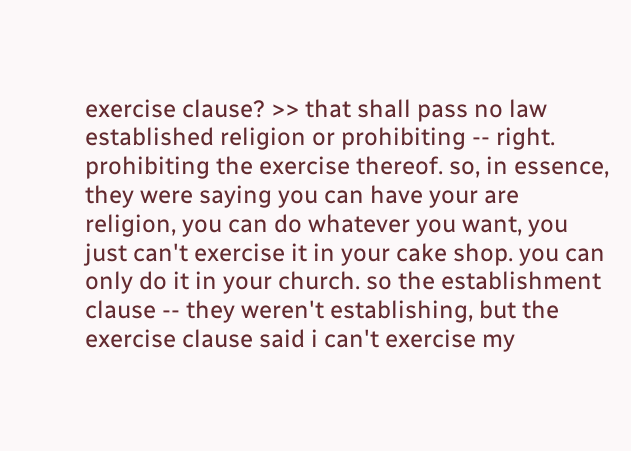exercise clause? >> that shall pass no law established religion or prohibiting -- right. prohibiting the exercise thereof. so, in essence, they were saying you can have your are religion, you can do whatever you want, you just can't exercise it in your cake shop. you can only do it in your church. so the establishment clause -- they weren't establishing, but the exercise clause said i can't exercise my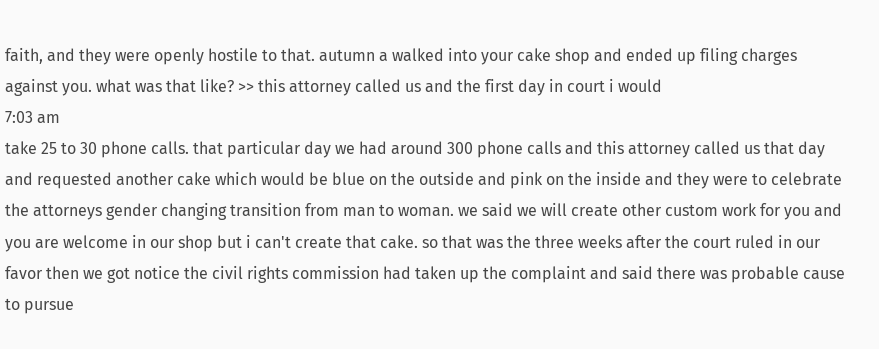faith, and they were openly hostile to that. autumn a walked into your cake shop and ended up filing charges against you. what was that like? >> this attorney called us and the first day in court i would
7:03 am
take 25 to 30 phone calls. that particular day we had around 300 phone calls and this attorney called us that day and requested another cake which would be blue on the outside and pink on the inside and they were to celebrate the attorneys gender changing transition from man to woman. we said we will create other custom work for you and you are welcome in our shop but i can't create that cake. so that was the three weeks after the court ruled in our favor then we got notice the civil rights commission had taken up the complaint and said there was probable cause to pursue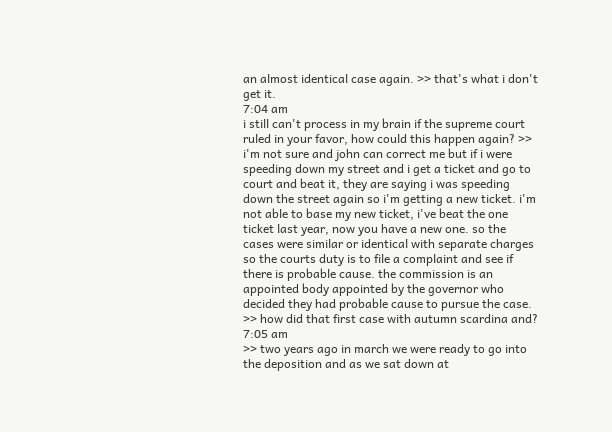an almost identical case again. >> that's what i don't get it.
7:04 am
i still can't process in my brain if the supreme court ruled in your favor, how could this happen again? >> i'm not sure and john can correct me but if i were speeding down my street and i get a ticket and go to court and beat it, they are saying i was speeding down the street again so i'm getting a new ticket. i'm not able to base my new ticket, i've beat the one ticket last year, now you have a new one. so the cases were similar or identical with separate charges so the courts duty is to file a complaint and see if there is probable cause. the commission is an appointed body appointed by the governor who decided they had probable cause to pursue the case. >> how did that first case with autumn scardina and?
7:05 am
>> two years ago in march we were ready to go into the deposition and as we sat down at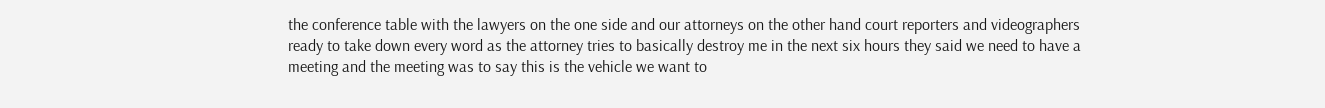the conference table with the lawyers on the one side and our attorneys on the other hand court reporters and videographers ready to take down every word as the attorney tries to basically destroy me in the next six hours they said we need to have a meeting and the meeting was to say this is the vehicle we want to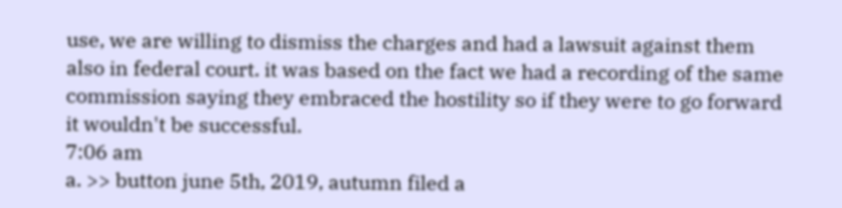use, we are willing to dismiss the charges and had a lawsuit against them also in federal court. it was based on the fact we had a recording of the same commission saying they embraced the hostility so if they were to go forward it wouldn't be successful.
7:06 am
a. >> button june 5th, 2019, autumn filed a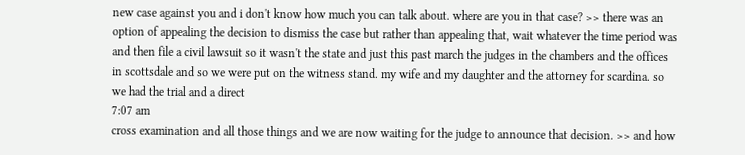new case against you and i don't know how much you can talk about. where are you in that case? >> there was an option of appealing the decision to dismiss the case but rather than appealing that, wait whatever the time period was and then file a civil lawsuit so it wasn't the state and just this past march the judges in the chambers and the offices in scottsdale and so we were put on the witness stand. my wife and my daughter and the attorney for scardina. so we had the trial and a direct
7:07 am
cross examination and all those things and we are now waiting for the judge to announce that decision. >> and how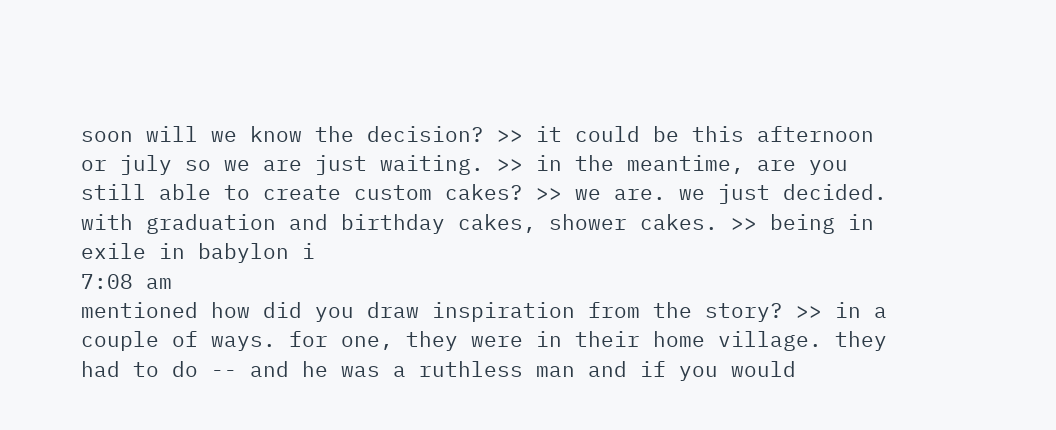soon will we know the decision? >> it could be this afternoon or july so we are just waiting. >> in the meantime, are you still able to create custom cakes? >> we are. we just decided. with graduation and birthday cakes, shower cakes. >> being in exile in babylon i
7:08 am
mentioned how did you draw inspiration from the story? >> in a couple of ways. for one, they were in their home village. they had to do -- and he was a ruthless man and if you would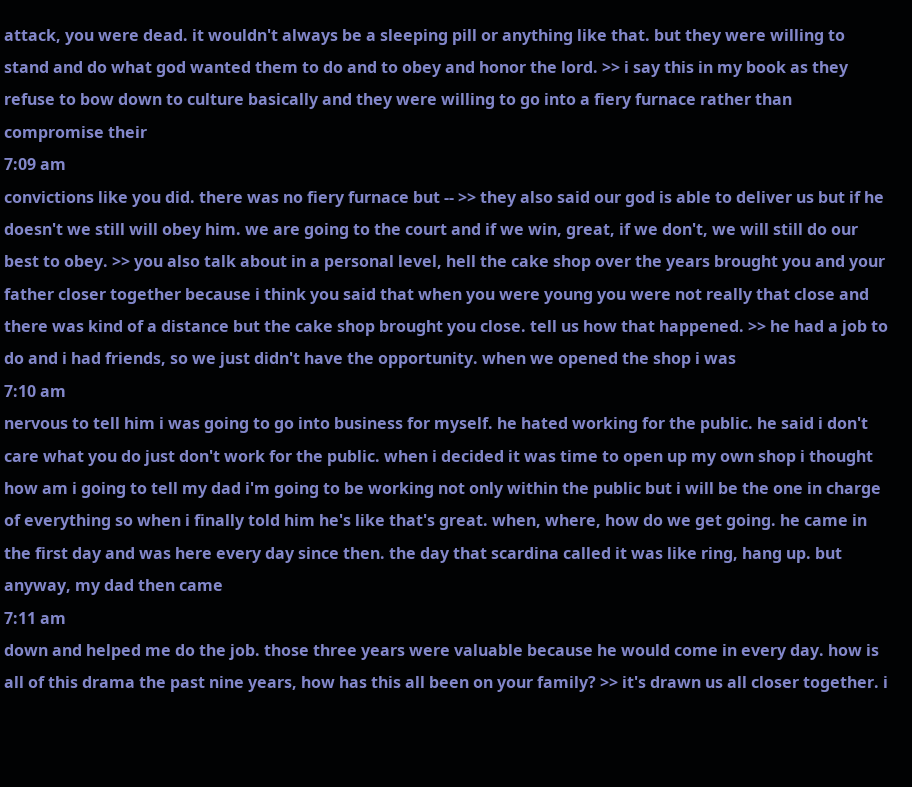attack, you were dead. it wouldn't always be a sleeping pill or anything like that. but they were willing to stand and do what god wanted them to do and to obey and honor the lord. >> i say this in my book as they refuse to bow down to culture basically and they were willing to go into a fiery furnace rather than compromise their
7:09 am
convictions like you did. there was no fiery furnace but -- >> they also said our god is able to deliver us but if he doesn't we still will obey him. we are going to the court and if we win, great, if we don't, we will still do our best to obey. >> you also talk about in a personal level, hell the cake shop over the years brought you and your father closer together because i think you said that when you were young you were not really that close and there was kind of a distance but the cake shop brought you close. tell us how that happened. >> he had a job to do and i had friends, so we just didn't have the opportunity. when we opened the shop i was
7:10 am
nervous to tell him i was going to go into business for myself. he hated working for the public. he said i don't care what you do just don't work for the public. when i decided it was time to open up my own shop i thought how am i going to tell my dad i'm going to be working not only within the public but i will be the one in charge of everything so when i finally told him he's like that's great. when, where, how do we get going. he came in the first day and was here every day since then. the day that scardina called it was like ring, hang up. but anyway, my dad then came
7:11 am
down and helped me do the job. those three years were valuable because he would come in every day. how is all of this drama the past nine years, how has this all been on your family? >> it's drawn us all closer together. i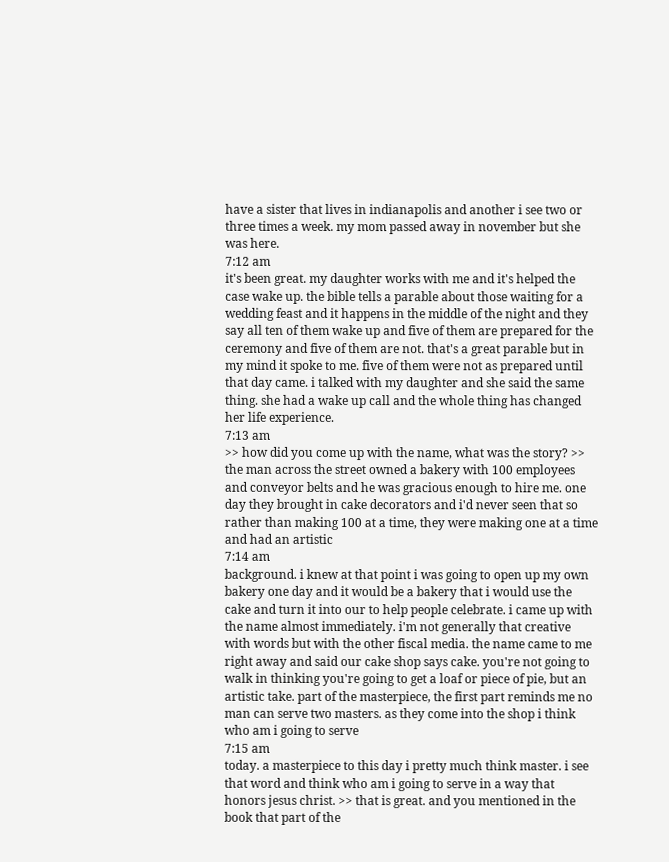have a sister that lives in indianapolis and another i see two or three times a week. my mom passed away in november but she was here.
7:12 am
it's been great. my daughter works with me and it's helped the case wake up. the bible tells a parable about those waiting for a wedding feast and it happens in the middle of the night and they say all ten of them wake up and five of them are prepared for the ceremony and five of them are not. that's a great parable but in my mind it spoke to me. five of them were not as prepared until that day came. i talked with my daughter and she said the same thing. she had a wake up call and the whole thing has changed her life experience.
7:13 am
>> how did you come up with the name, what was the story? >> the man across the street owned a bakery with 100 employees and conveyor belts and he was gracious enough to hire me. one day they brought in cake decorators and i'd never seen that so rather than making 100 at a time, they were making one at a time and had an artistic
7:14 am
background. i knew at that point i was going to open up my own bakery one day and it would be a bakery that i would use the cake and turn it into our to help people celebrate. i came up with the name almost immediately. i'm not generally that creative with words but with the other fiscal media. the name came to me right away and said our cake shop says cake. you're not going to walk in thinking you're going to get a loaf or piece of pie, but an artistic take. part of the masterpiece, the first part reminds me no man can serve two masters. as they come into the shop i think who am i going to serve
7:15 am
today. a masterpiece to this day i pretty much think master. i see that word and think who am i going to serve in a way that honors jesus christ. >> that is great. and you mentioned in the book that part of the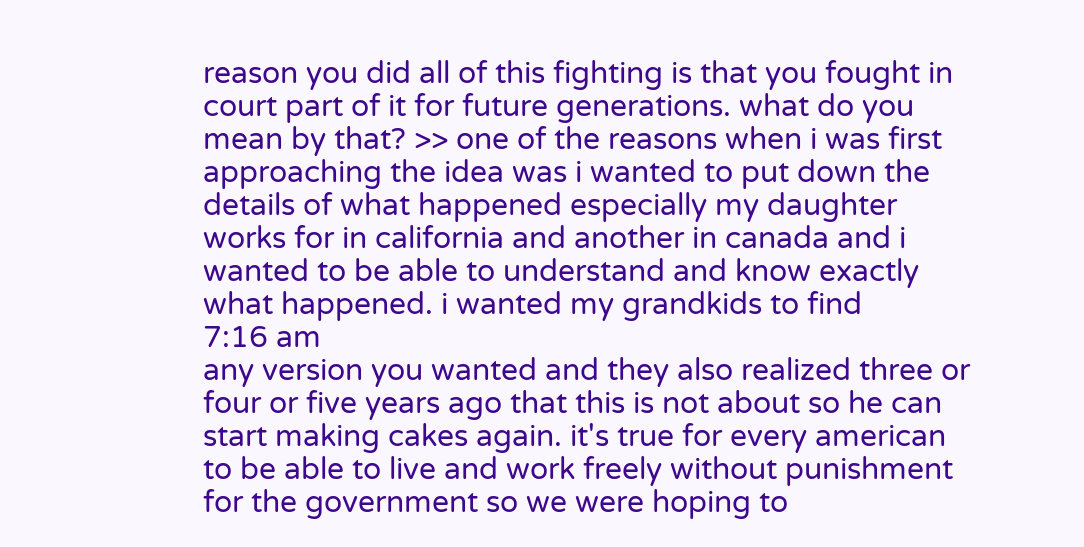reason you did all of this fighting is that you fought in court part of it for future generations. what do you mean by that? >> one of the reasons when i was first approaching the idea was i wanted to put down the details of what happened especially my daughter works for in california and another in canada and i wanted to be able to understand and know exactly what happened. i wanted my grandkids to find
7:16 am
any version you wanted and they also realized three or four or five years ago that this is not about so he can start making cakes again. it's true for every american to be able to live and work freely without punishment for the government so we were hoping to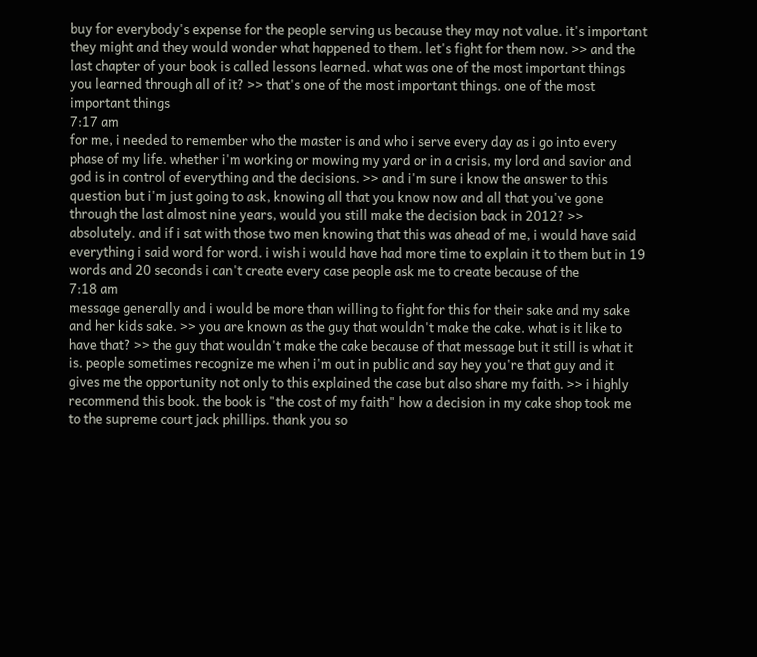buy for everybody's expense for the people serving us because they may not value. it's important they might and they would wonder what happened to them. let's fight for them now. >> and the last chapter of your book is called lessons learned. what was one of the most important things you learned through all of it? >> that's one of the most important things. one of the most important things
7:17 am
for me, i needed to remember who the master is and who i serve every day as i go into every phase of my life. whether i'm working or mowing my yard or in a crisis, my lord and savior and god is in control of everything and the decisions. >> and i'm sure i know the answer to this question but i'm just going to ask, knowing all that you know now and all that you've gone through the last almost nine years, would you still make the decision back in 2012? >> absolutely. and if i sat with those two men knowing that this was ahead of me, i would have said everything i said word for word. i wish i would have had more time to explain it to them but in 19 words and 20 seconds i can't create every case people ask me to create because of the
7:18 am
message generally and i would be more than willing to fight for this for their sake and my sake and her kids sake. >> you are known as the guy that wouldn't make the cake. what is it like to have that? >> the guy that wouldn't make the cake because of that message but it still is what it is. people sometimes recognize me when i'm out in public and say hey you're that guy and it gives me the opportunity not only to this explained the case but also share my faith. >> i highly recommend this book. the book is "the cost of my faith" how a decision in my cake shop took me to the supreme court jack phillips. thank you so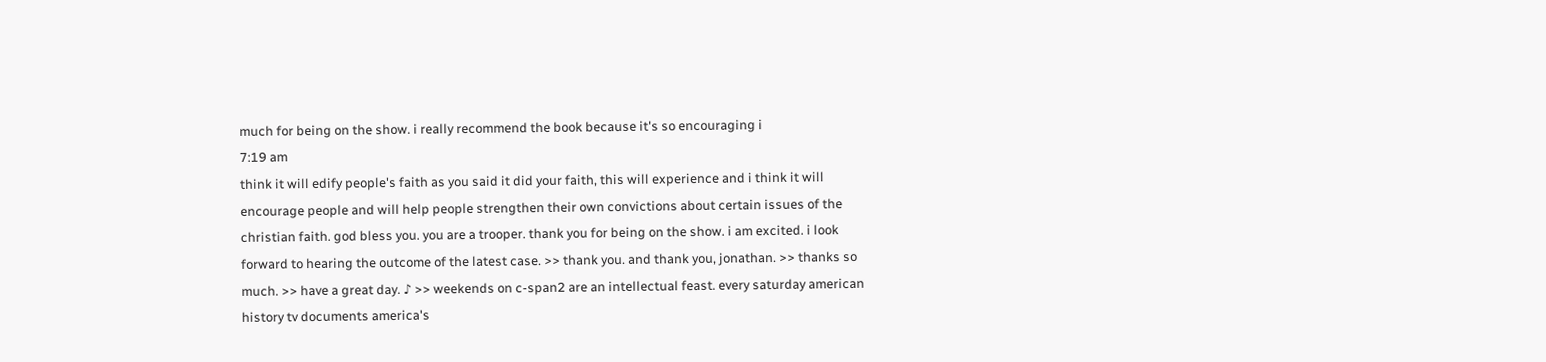much for being on the show. i really recommend the book because it's so encouraging i
7:19 am
think it will edify people's faith as you said it did your faith, this will experience and i think it will encourage people and will help people strengthen their own convictions about certain issues of the christian faith. god bless you. you are a trooper. thank you for being on the show. i am excited. i look forward to hearing the outcome of the latest case. >> thank you. and thank you, jonathan. >> thanks so much. >> have a great day. ♪ >> weekends on c-span2 are an intellectual feast. every saturday american history tv documents america's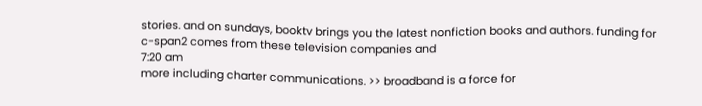stories. and on sundays, booktv brings you the latest nonfiction books and authors. funding for c-span2 comes from these television companies and
7:20 am
more including charter communications. >> broadband is a force for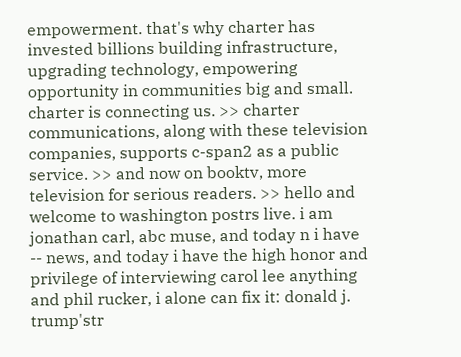empowerment. that's why charter has invested billions building infrastructure, upgrading technology, empowering opportunity in communities big and small. charter is connecting us. >> charter communications, along with these television companies, supports c-span2 as a public service. >> and now on booktv, more television for serious readers. >> hello and welcome to washington postrs live. i am jonathan carl, abc muse, and today n i have -- news, and today i have the high honor and privilege of interviewing carol lee anything and phil rucker, i alone can fix it: donald j. trump'str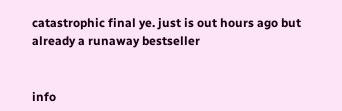catastrophic final ye. just is out hours ago but already a runaway bestseller


info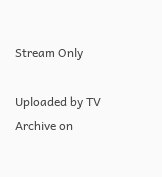Stream Only

Uploaded by TV Archive on